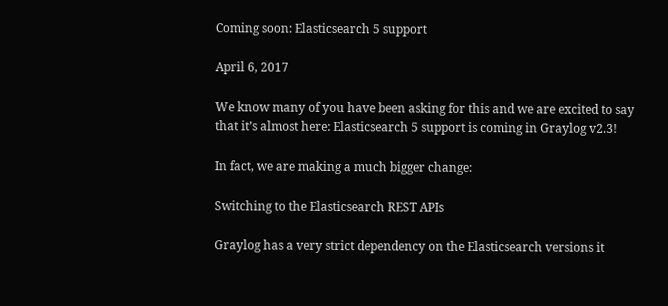Coming soon: Elasticsearch 5 support

April 6, 2017

We know many of you have been asking for this and we are excited to say that it’s almost here: Elasticsearch 5 support is coming in Graylog v2.3!

In fact, we are making a much bigger change:

Switching to the Elasticsearch REST APIs

Graylog has a very strict dependency on the Elasticsearch versions it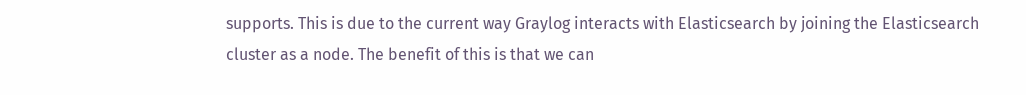supports. This is due to the current way Graylog interacts with Elasticsearch by joining the Elasticsearch cluster as a node. The benefit of this is that we can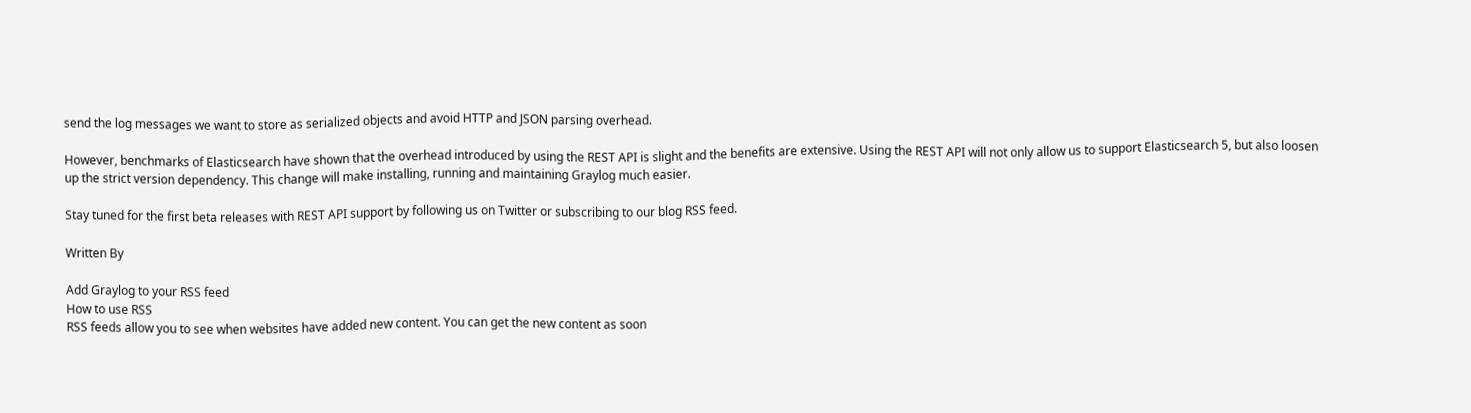send the log messages we want to store as serialized objects and avoid HTTP and JSON parsing overhead.

However, benchmarks of Elasticsearch have shown that the overhead introduced by using the REST API is slight and the benefits are extensive. Using the REST API will not only allow us to support Elasticsearch 5, but also loosen up the strict version dependency. This change will make installing, running and maintaining Graylog much easier.

Stay tuned for the first beta releases with REST API support by following us on Twitter or subscribing to our blog RSS feed.

Written By

Add Graylog to your RSS feed
How to use RSS
RSS feeds allow you to see when websites have added new content. You can get the new content as soon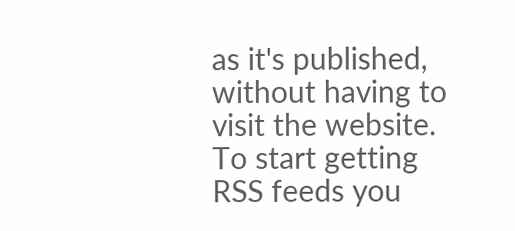as it's published, without having to visit the website. To start getting RSS feeds you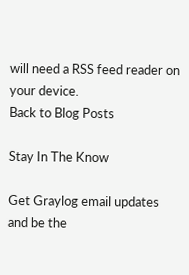will need a RSS feed reader on your device.
Back to Blog Posts

Stay In The Know

Get Graylog email updates and be the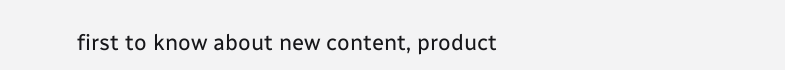first to know about new content, product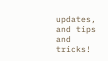updates, and tips and tricks!